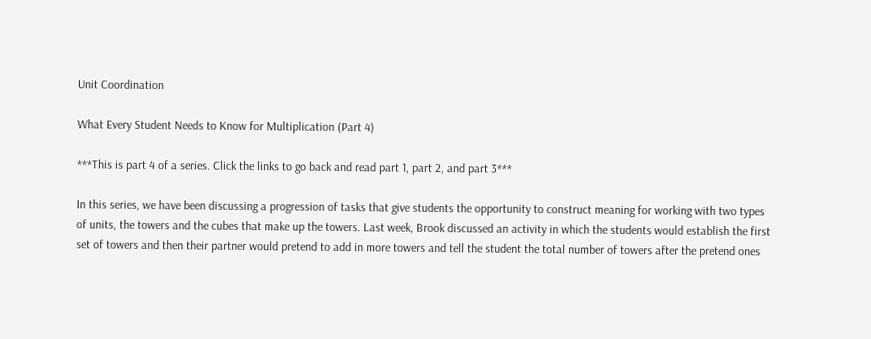Unit Coordination

What Every Student Needs to Know for Multiplication (Part 4)

***This is part 4 of a series. Click the links to go back and read part 1, part 2, and part 3***

In this series, we have been discussing a progression of tasks that give students the opportunity to construct meaning for working with two types of units, the towers and the cubes that make up the towers. Last week, Brook discussed an activity in which the students would establish the first set of towers and then their partner would pretend to add in more towers and tell the student the total number of towers after the pretend ones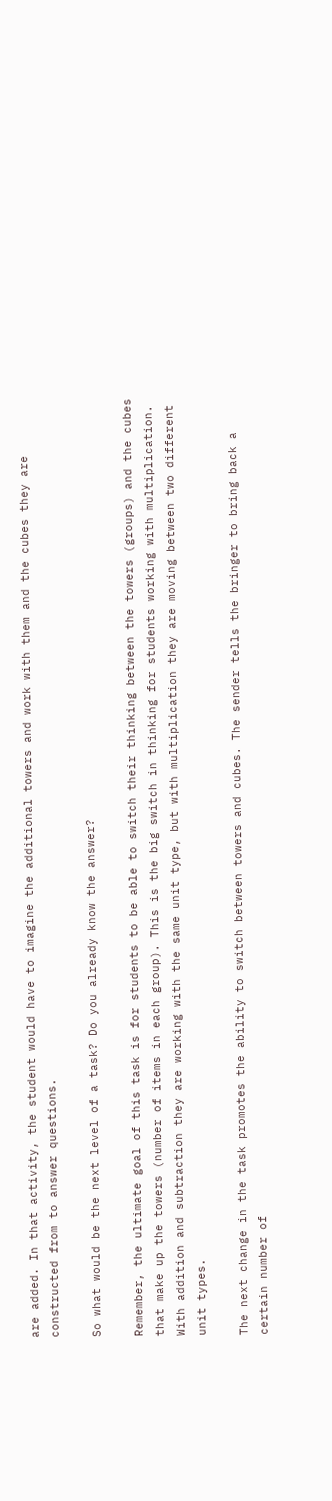are added. In that activity, the student would have to imagine the additional towers and work with them and the cubes they are constructed from to answer questions.

So what would be the next level of a task? Do you already know the answer?

Remember, the ultimate goal of this task is for students to be able to switch their thinking between the towers (groups) and the cubes that make up the towers (number of items in each group). This is the big switch in thinking for students working with multiplication. With addition and subtraction they are working with the same unit type, but with multiplication they are moving between two different unit types.

The next change in the task promotes the ability to switch between towers and cubes. The sender tells the bringer to bring back a certain number of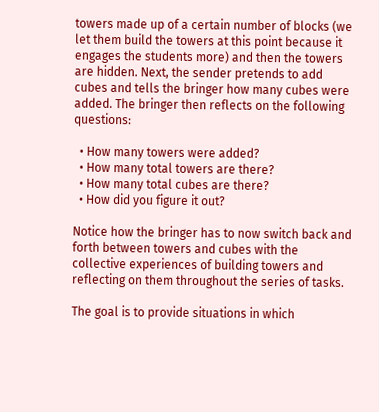towers made up of a certain number of blocks (we let them build the towers at this point because it engages the students more) and then the towers are hidden. Next, the sender pretends to add cubes and tells the bringer how many cubes were added. The bringer then reflects on the following questions:

  • How many towers were added?
  • How many total towers are there?
  • How many total cubes are there?
  • How did you figure it out?

Notice how the bringer has to now switch back and forth between towers and cubes with the collective experiences of building towers and reflecting on them throughout the series of tasks.

The goal is to provide situations in which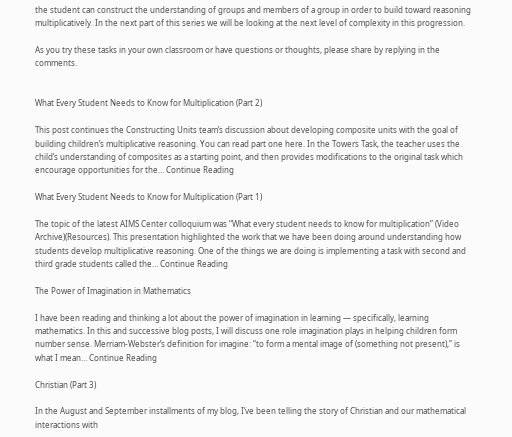the student can construct the understanding of groups and members of a group in order to build toward reasoning multiplicatively. In the next part of this series we will be looking at the next level of complexity in this progression.

As you try these tasks in your own classroom or have questions or thoughts, please share by replying in the comments.


What Every Student Needs to Know for Multiplication (Part 2)

This post continues the Constructing Units team’s discussion about developing composite units with the goal of building children’s multiplicative reasoning. You can read part one here. In the Towers Task, the teacher uses the child’s understanding of composites as a starting point, and then provides modifications to the original task which encourage opportunities for the… Continue Reading

What Every Student Needs to Know for Multiplication (Part 1)

The topic of the latest AIMS Center colloquium was “What every student needs to know for multiplication” (Video Archive)(Resources). This presentation highlighted the work that we have been doing around understanding how students develop multiplicative reasoning. One of the things we are doing is implementing a task with second and third grade students called the… Continue Reading

The Power of Imagination in Mathematics

I have been reading and thinking a lot about the power of imagination in learning — specifically, learning mathematics. In this and successive blog posts, I will discuss one role imagination plays in helping children form number sense. Merriam-Webster’s definition for imagine: “to form a mental image of (something not present),” is what I mean… Continue Reading

Christian (Part 3)

In the August and September installments of my blog, I’ve been telling the story of Christian and our mathematical interactions with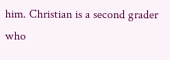him. Christian is a second grader who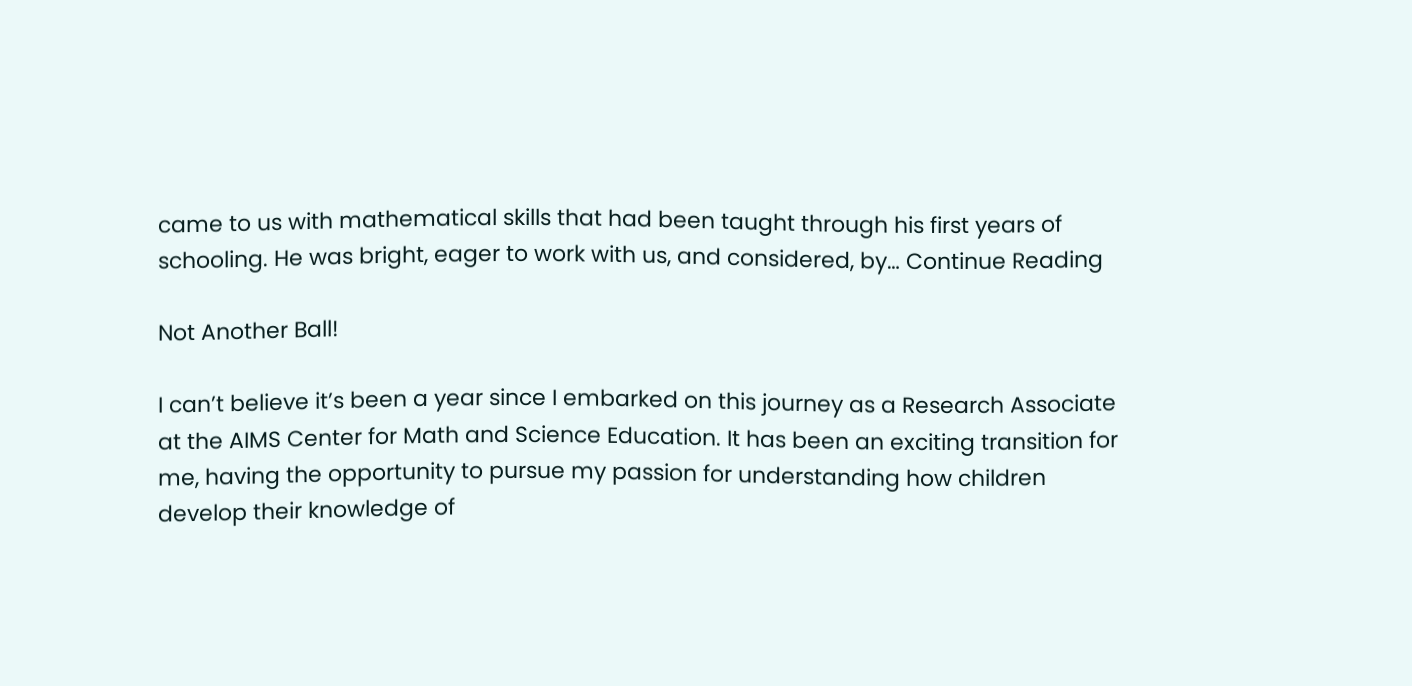came to us with mathematical skills that had been taught through his first years of schooling. He was bright, eager to work with us, and considered, by… Continue Reading

Not Another Ball!

I can’t believe it’s been a year since I embarked on this journey as a Research Associate at the AIMS Center for Math and Science Education. It has been an exciting transition for me, having the opportunity to pursue my passion for understanding how children develop their knowledge of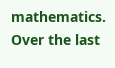mathematics. Over the last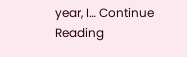year, I… Continue Reading